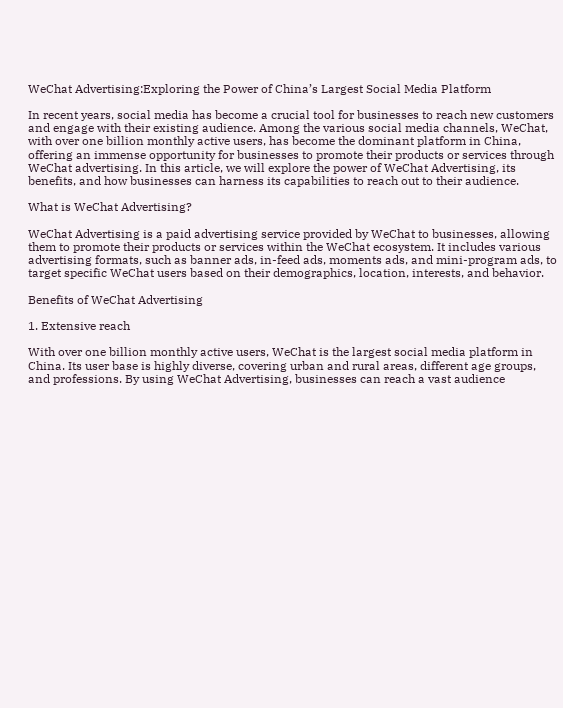WeChat Advertising:Exploring the Power of China’s Largest Social Media Platform

In recent years, social media has become a crucial tool for businesses to reach new customers and engage with their existing audience. Among the various social media channels, WeChat, with over one billion monthly active users, has become the dominant platform in China, offering an immense opportunity for businesses to promote their products or services through WeChat advertising. In this article, we will explore the power of WeChat Advertising, its benefits, and how businesses can harness its capabilities to reach out to their audience.

What is WeChat Advertising?

WeChat Advertising is a paid advertising service provided by WeChat to businesses, allowing them to promote their products or services within the WeChat ecosystem. It includes various advertising formats, such as banner ads, in-feed ads, moments ads, and mini-program ads, to target specific WeChat users based on their demographics, location, interests, and behavior.

Benefits of WeChat Advertising

1. Extensive reach

With over one billion monthly active users, WeChat is the largest social media platform in China. Its user base is highly diverse, covering urban and rural areas, different age groups, and professions. By using WeChat Advertising, businesses can reach a vast audience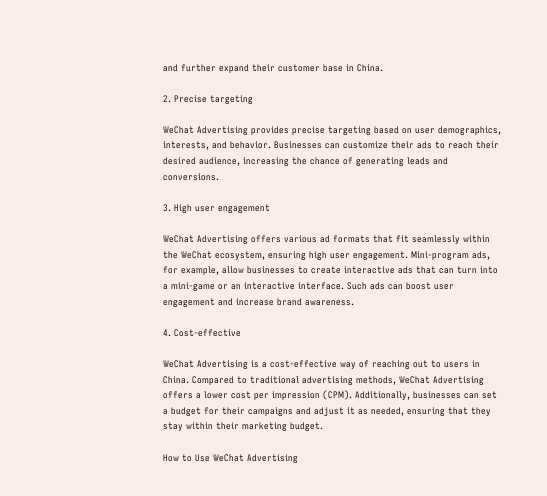and further expand their customer base in China.

2. Precise targeting

WeChat Advertising provides precise targeting based on user demographics, interests, and behavior. Businesses can customize their ads to reach their desired audience, increasing the chance of generating leads and conversions.

3. High user engagement

WeChat Advertising offers various ad formats that fit seamlessly within the WeChat ecosystem, ensuring high user engagement. Mini-program ads, for example, allow businesses to create interactive ads that can turn into a mini-game or an interactive interface. Such ads can boost user engagement and increase brand awareness.

4. Cost-effective

WeChat Advertising is a cost-effective way of reaching out to users in China. Compared to traditional advertising methods, WeChat Advertising offers a lower cost per impression (CPM). Additionally, businesses can set a budget for their campaigns and adjust it as needed, ensuring that they stay within their marketing budget.

How to Use WeChat Advertising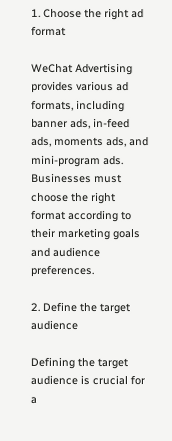1. Choose the right ad format

WeChat Advertising provides various ad formats, including banner ads, in-feed ads, moments ads, and mini-program ads. Businesses must choose the right format according to their marketing goals and audience preferences.

2. Define the target audience

Defining the target audience is crucial for a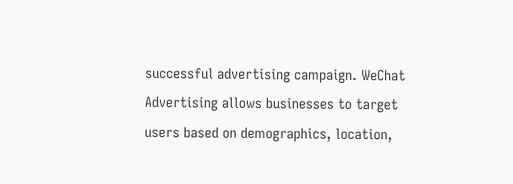successful advertising campaign. WeChat Advertising allows businesses to target users based on demographics, location,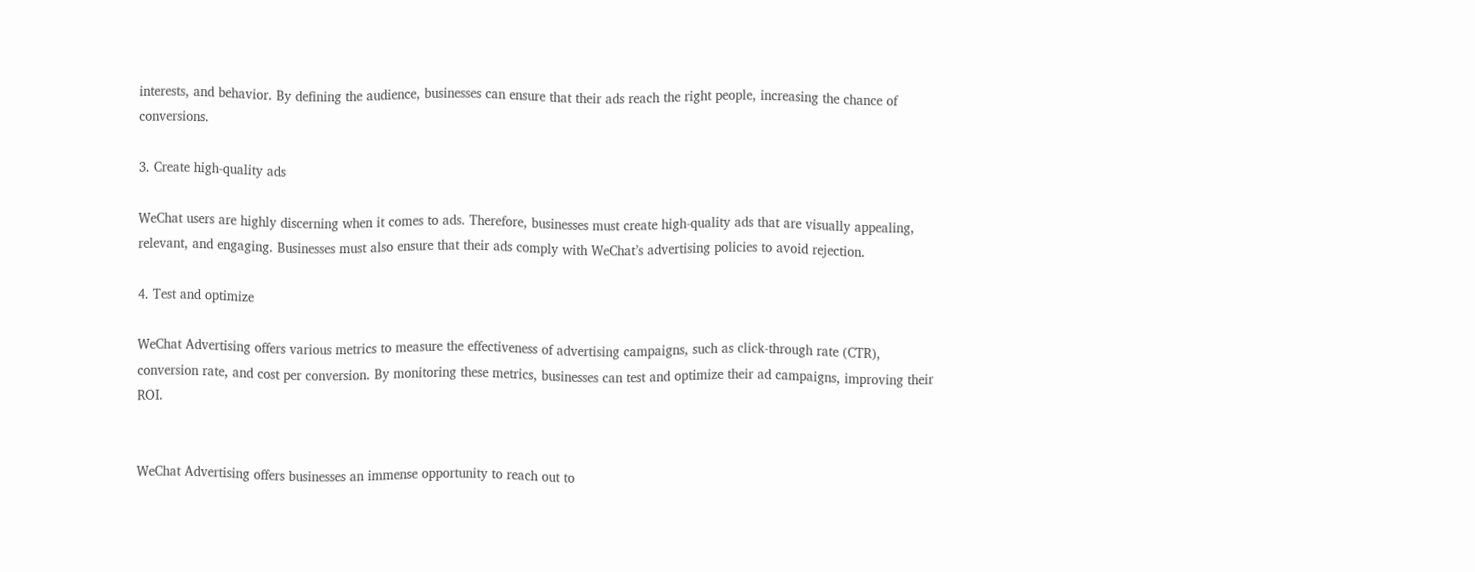interests, and behavior. By defining the audience, businesses can ensure that their ads reach the right people, increasing the chance of conversions.

3. Create high-quality ads

WeChat users are highly discerning when it comes to ads. Therefore, businesses must create high-quality ads that are visually appealing, relevant, and engaging. Businesses must also ensure that their ads comply with WeChat’s advertising policies to avoid rejection.

4. Test and optimize

WeChat Advertising offers various metrics to measure the effectiveness of advertising campaigns, such as click-through rate (CTR), conversion rate, and cost per conversion. By monitoring these metrics, businesses can test and optimize their ad campaigns, improving their ROI.


WeChat Advertising offers businesses an immense opportunity to reach out to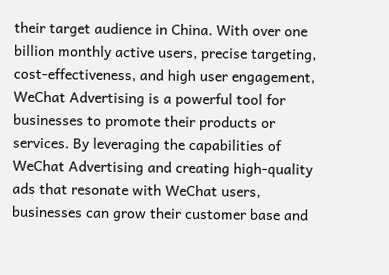their target audience in China. With over one billion monthly active users, precise targeting, cost-effectiveness, and high user engagement, WeChat Advertising is a powerful tool for businesses to promote their products or services. By leveraging the capabilities of WeChat Advertising and creating high-quality ads that resonate with WeChat users, businesses can grow their customer base and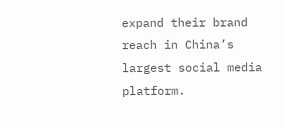expand their brand reach in China’s largest social media platform.